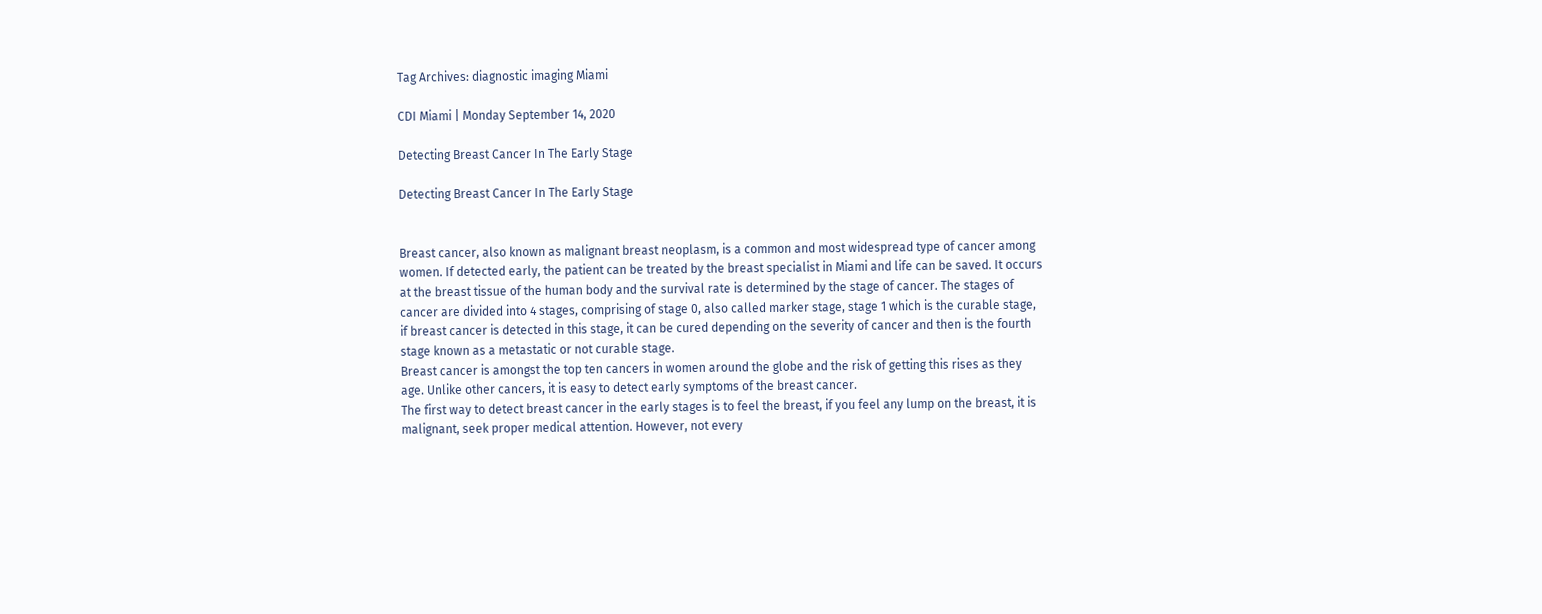Tag Archives: diagnostic imaging Miami

CDI Miami | Monday September 14, 2020

Detecting Breast Cancer In The Early Stage

Detecting Breast Cancer In The Early Stage


Breast cancer, also known as malignant breast neoplasm, is a common and most widespread type of cancer among women. If detected early, the patient can be treated by the breast specialist in Miami and life can be saved. It occurs at the breast tissue of the human body and the survival rate is determined by the stage of cancer. The stages of cancer are divided into 4 stages, comprising of stage 0, also called marker stage, stage 1 which is the curable stage, if breast cancer is detected in this stage, it can be cured depending on the severity of cancer and then is the fourth stage known as a metastatic or not curable stage.
Breast cancer is amongst the top ten cancers in women around the globe and the risk of getting this rises as they age. Unlike other cancers, it is easy to detect early symptoms of the breast cancer.
The first way to detect breast cancer in the early stages is to feel the breast, if you feel any lump on the breast, it is malignant, seek proper medical attention. However, not every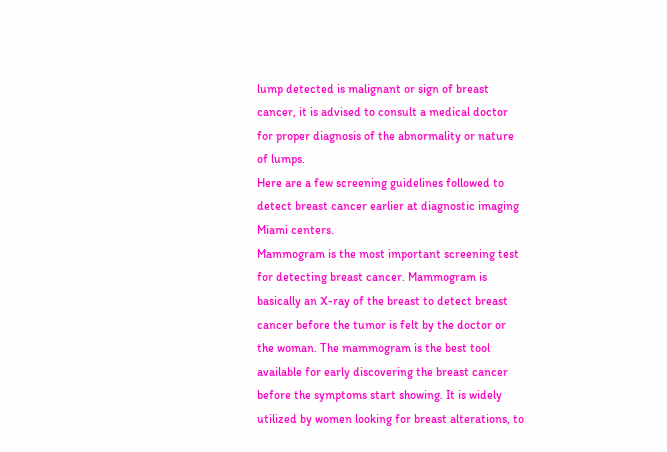lump detected is malignant or sign of breast cancer, it is advised to consult a medical doctor for proper diagnosis of the abnormality or nature of lumps.
Here are a few screening guidelines followed to detect breast cancer earlier at diagnostic imaging Miami centers.
Mammogram is the most important screening test for detecting breast cancer. Mammogram is basically an X-ray of the breast to detect breast cancer before the tumor is felt by the doctor or the woman. The mammogram is the best tool available for early discovering the breast cancer before the symptoms start showing. It is widely utilized by women looking for breast alterations, to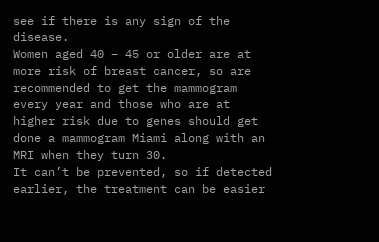see if there is any sign of the disease.
Women aged 40 – 45 or older are at more risk of breast cancer, so are recommended to get the mammogram every year and those who are at higher risk due to genes should get done a mammogram Miami along with an MRI when they turn 30.
It can’t be prevented, so if detected earlier, the treatment can be easier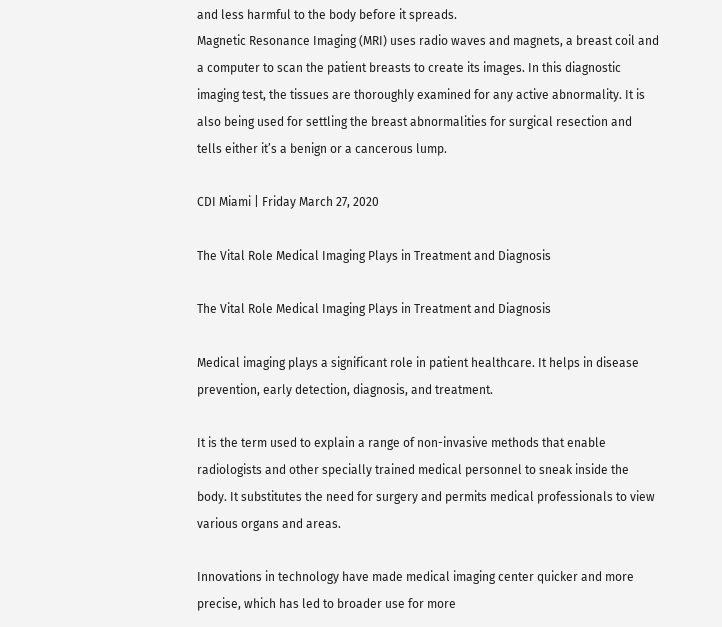and less harmful to the body before it spreads.
Magnetic Resonance Imaging (MRI) uses radio waves and magnets, a breast coil and a computer to scan the patient breasts to create its images. In this diagnostic imaging test, the tissues are thoroughly examined for any active abnormality. It is also being used for settling the breast abnormalities for surgical resection and tells either it’s a benign or a cancerous lump.

CDI Miami | Friday March 27, 2020

The Vital Role Medical Imaging Plays in Treatment and Diagnosis

The Vital Role Medical Imaging Plays in Treatment and Diagnosis

Medical imaging plays a significant role in patient healthcare. It helps in disease prevention, early detection, diagnosis, and treatment.

It is the term used to explain a range of non-invasive methods that enable radiologists and other specially trained medical personnel to sneak inside the body. It substitutes the need for surgery and permits medical professionals to view various organs and areas.

Innovations in technology have made medical imaging center quicker and more precise, which has led to broader use for more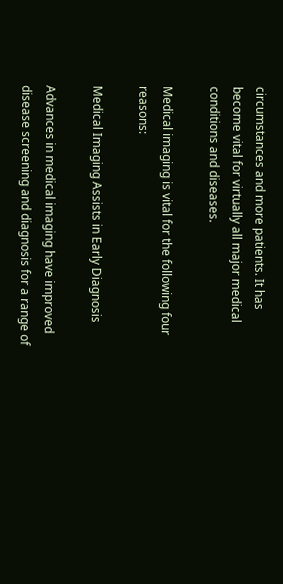circumstances and more patients. It has become vital for virtually all major medical conditions and diseases.

Medical imaging is vital for the following four reasons:

Medical Imaging Assists in Early Diagnosis

Advances in medical imaging have improved disease screening and diagnosis for a range of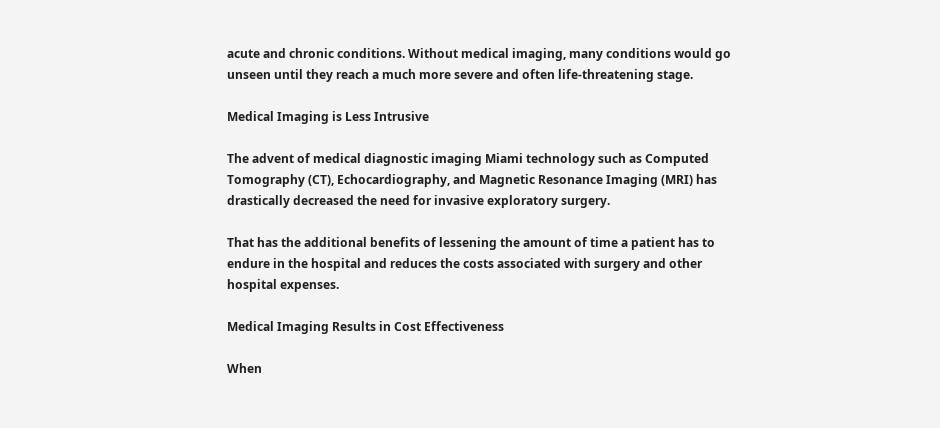acute and chronic conditions. Without medical imaging, many conditions would go unseen until they reach a much more severe and often life-threatening stage.

Medical Imaging is Less Intrusive

The advent of medical diagnostic imaging Miami technology such as Computed Tomography (CT), Echocardiography, and Magnetic Resonance Imaging (MRI) has drastically decreased the need for invasive exploratory surgery.

That has the additional benefits of lessening the amount of time a patient has to endure in the hospital and reduces the costs associated with surgery and other hospital expenses.

Medical Imaging Results in Cost Effectiveness

When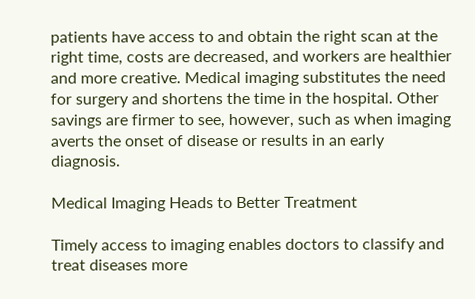patients have access to and obtain the right scan at the right time, costs are decreased, and workers are healthier and more creative. Medical imaging substitutes the need for surgery and shortens the time in the hospital. Other savings are firmer to see, however, such as when imaging averts the onset of disease or results in an early diagnosis.

Medical Imaging Heads to Better Treatment

Timely access to imaging enables doctors to classify and treat diseases more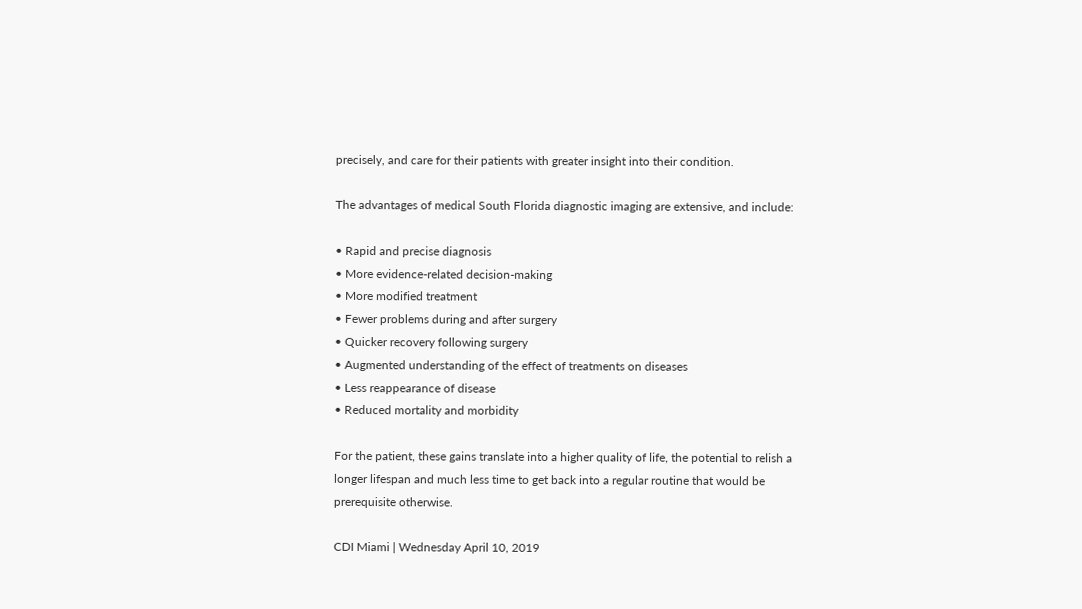precisely, and care for their patients with greater insight into their condition.

The advantages of medical South Florida diagnostic imaging are extensive, and include:

• Rapid and precise diagnosis
• More evidence-related decision-making
• More modified treatment
• Fewer problems during and after surgery
• Quicker recovery following surgery
• Augmented understanding of the effect of treatments on diseases
• Less reappearance of disease
• Reduced mortality and morbidity

For the patient, these gains translate into a higher quality of life, the potential to relish a longer lifespan and much less time to get back into a regular routine that would be prerequisite otherwise.

CDI Miami | Wednesday April 10, 2019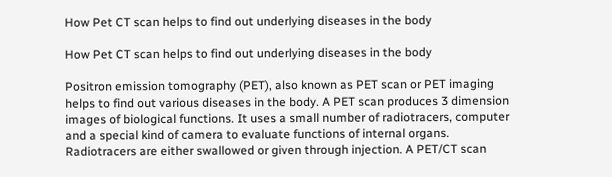How Pet CT scan helps to find out underlying diseases in the body

How Pet CT scan helps to find out underlying diseases in the body

Positron emission tomography (PET), also known as PET scan or PET imaging helps to find out various diseases in the body. A PET scan produces 3 dimension images of biological functions. It uses a small number of radiotracers, computer and a special kind of camera to evaluate functions of internal organs. Radiotracers are either swallowed or given through injection. A PET/CT scan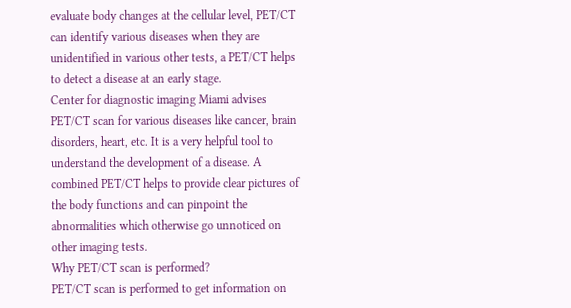evaluate body changes at the cellular level, PET/CT can identify various diseases when they are unidentified in various other tests, a PET/CT helps to detect a disease at an early stage.
Center for diagnostic imaging Miami advises PET/CT scan for various diseases like cancer, brain disorders, heart, etc. It is a very helpful tool to understand the development of a disease. A combined PET/CT helps to provide clear pictures of the body functions and can pinpoint the abnormalities which otherwise go unnoticed on other imaging tests.
Why PET/CT scan is performed?
PET/CT scan is performed to get information on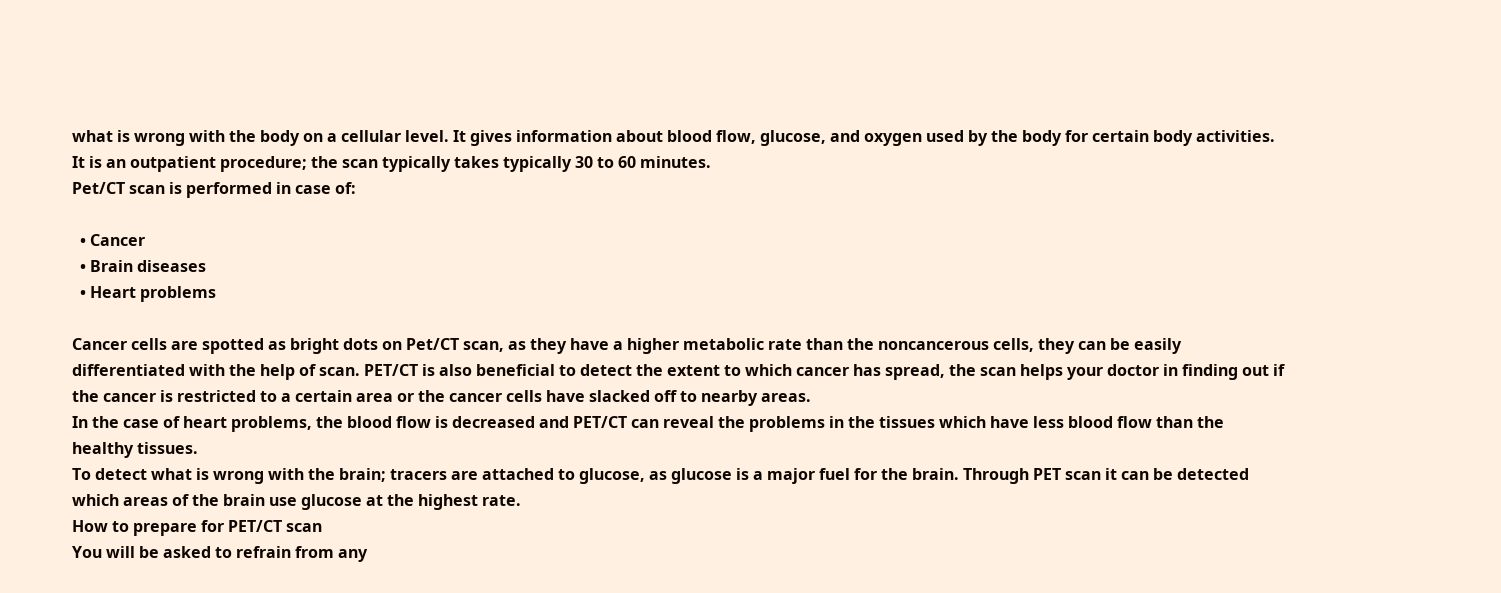what is wrong with the body on a cellular level. It gives information about blood flow, glucose, and oxygen used by the body for certain body activities.  It is an outpatient procedure; the scan typically takes typically 30 to 60 minutes.
Pet/CT scan is performed in case of:

  • Cancer
  • Brain diseases
  • Heart problems

Cancer cells are spotted as bright dots on Pet/CT scan, as they have a higher metabolic rate than the noncancerous cells, they can be easily differentiated with the help of scan. PET/CT is also beneficial to detect the extent to which cancer has spread, the scan helps your doctor in finding out if the cancer is restricted to a certain area or the cancer cells have slacked off to nearby areas.
In the case of heart problems, the blood flow is decreased and PET/CT can reveal the problems in the tissues which have less blood flow than the healthy tissues.
To detect what is wrong with the brain; tracers are attached to glucose, as glucose is a major fuel for the brain. Through PET scan it can be detected which areas of the brain use glucose at the highest rate.
How to prepare for PET/CT scan
You will be asked to refrain from any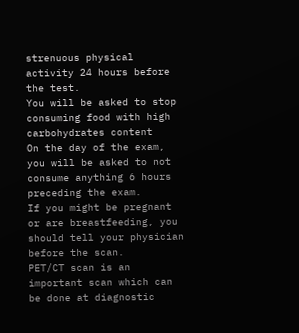strenuous physical activity 24 hours before the test.
You will be asked to stop consuming food with high carbohydrates content
On the day of the exam, you will be asked to not consume anything 6 hours preceding the exam.
If you might be pregnant or are breastfeeding, you should tell your physician before the scan.
PET/CT scan is an important scan which can be done at diagnostic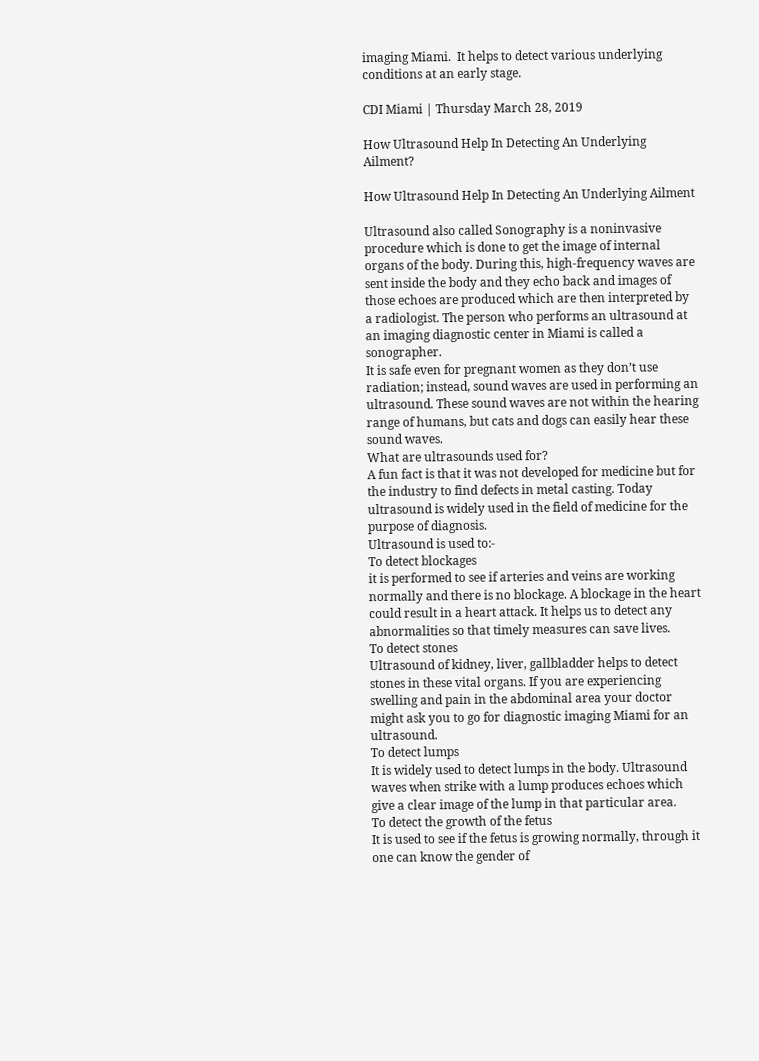imaging Miami.  It helps to detect various underlying conditions at an early stage.

CDI Miami | Thursday March 28, 2019

How Ultrasound Help In Detecting An Underlying Ailment?

How Ultrasound Help In Detecting An Underlying Ailment

Ultrasound also called Sonography is a noninvasive procedure which is done to get the image of internal organs of the body. During this, high-frequency waves are sent inside the body and they echo back and images of those echoes are produced which are then interpreted by a radiologist. The person who performs an ultrasound at an imaging diagnostic center in Miami is called a sonographer.
It is safe even for pregnant women as they don’t use radiation; instead, sound waves are used in performing an ultrasound. These sound waves are not within the hearing range of humans, but cats and dogs can easily hear these sound waves.
What are ultrasounds used for?
A fun fact is that it was not developed for medicine but for the industry to find defects in metal casting. Today ultrasound is widely used in the field of medicine for the purpose of diagnosis.
Ultrasound is used to:-
To detect blockages
it is performed to see if arteries and veins are working normally and there is no blockage. A blockage in the heart could result in a heart attack. It helps us to detect any abnormalities so that timely measures can save lives.
To detect stones
Ultrasound of kidney, liver, gallbladder helps to detect stones in these vital organs. If you are experiencing swelling and pain in the abdominal area your doctor might ask you to go for diagnostic imaging Miami for an ultrasound.
To detect lumps
It is widely used to detect lumps in the body. Ultrasound waves when strike with a lump produces echoes which give a clear image of the lump in that particular area.
To detect the growth of the fetus
It is used to see if the fetus is growing normally, through it one can know the gender of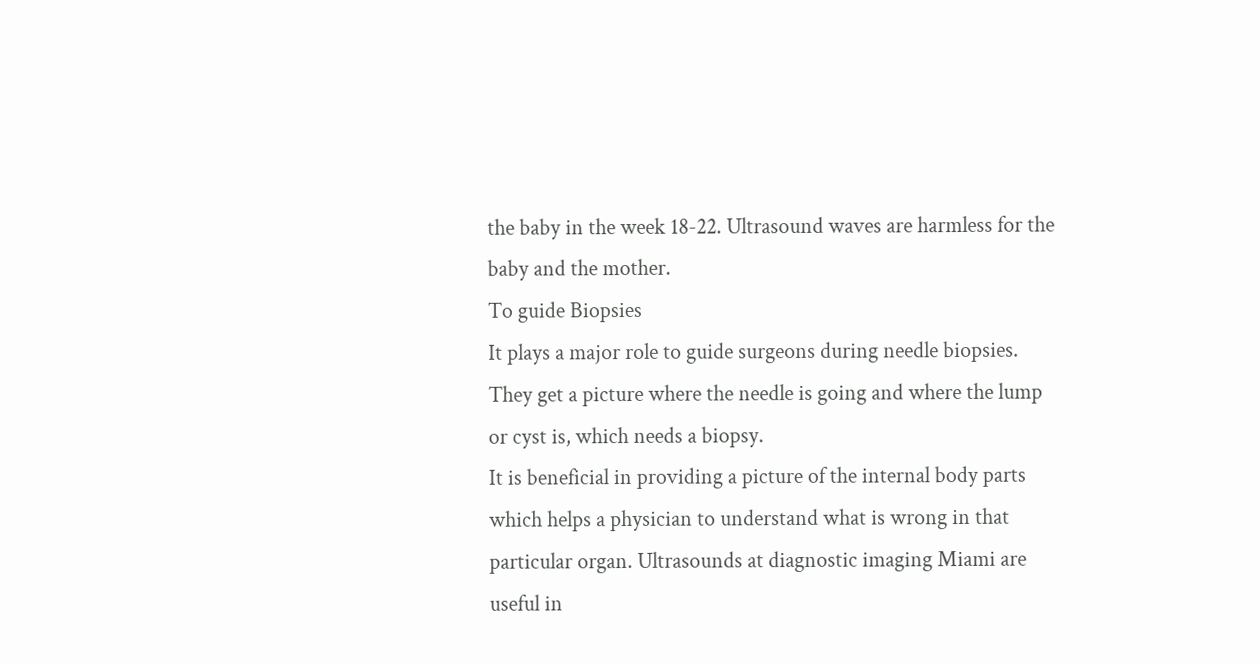the baby in the week 18-22. Ultrasound waves are harmless for the baby and the mother.
To guide Biopsies
It plays a major role to guide surgeons during needle biopsies. They get a picture where the needle is going and where the lump or cyst is, which needs a biopsy.
It is beneficial in providing a picture of the internal body parts which helps a physician to understand what is wrong in that particular organ. Ultrasounds at diagnostic imaging Miami are useful in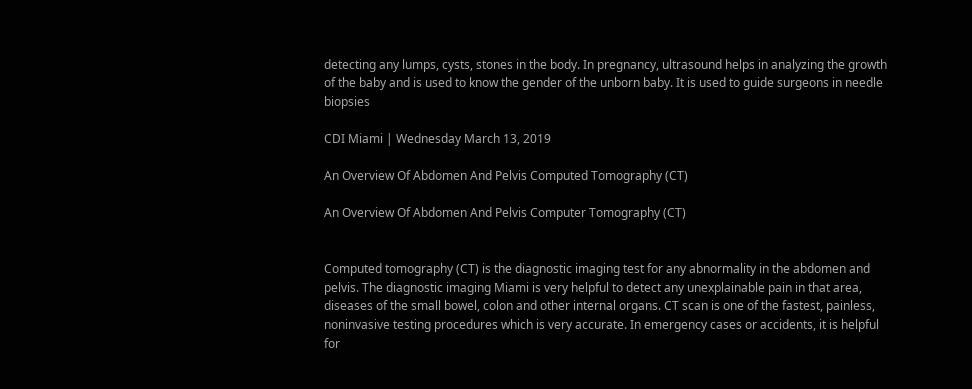detecting any lumps, cysts, stones in the body. In pregnancy, ultrasound helps in analyzing the growth of the baby and is used to know the gender of the unborn baby. It is used to guide surgeons in needle biopsies

CDI Miami | Wednesday March 13, 2019

An Overview Of Abdomen And Pelvis Computed Tomography (CT)

An Overview Of Abdomen And Pelvis Computer Tomography (CT)


Computed tomography (CT) is the diagnostic imaging test for any abnormality in the abdomen and pelvis. The diagnostic imaging Miami is very helpful to detect any unexplainable pain in that area, diseases of the small bowel, colon and other internal organs. CT scan is one of the fastest, painless, noninvasive testing procedures which is very accurate. In emergency cases or accidents, it is helpful for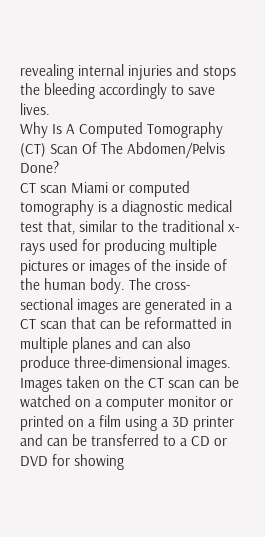revealing internal injuries and stops the bleeding accordingly to save lives.
Why Is A Computed Tomography (CT) Scan Of The Abdomen/Pelvis Done?
CT scan Miami or computed tomography is a diagnostic medical test that, similar to the traditional x-rays used for producing multiple pictures or images of the inside of the human body. The cross-sectional images are generated in a CT scan that can be reformatted in multiple planes and can also produce three-dimensional images. Images taken on the CT scan can be watched on a computer monitor or printed on a film using a 3D printer and can be transferred to a CD or DVD for showing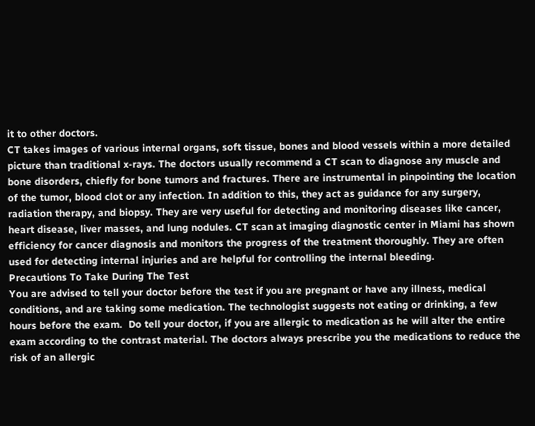it to other doctors.
CT takes images of various internal organs, soft tissue, bones and blood vessels within a more detailed picture than traditional x-rays. The doctors usually recommend a CT scan to diagnose any muscle and bone disorders, chiefly for bone tumors and fractures. There are instrumental in pinpointing the location of the tumor, blood clot or any infection. In addition to this, they act as guidance for any surgery, radiation therapy, and biopsy. They are very useful for detecting and monitoring diseases like cancer, heart disease, liver masses, and lung nodules. CT scan at imaging diagnostic center in Miami has shown efficiency for cancer diagnosis and monitors the progress of the treatment thoroughly. They are often used for detecting internal injuries and are helpful for controlling the internal bleeding.
Precautions To Take During The Test
You are advised to tell your doctor before the test if you are pregnant or have any illness, medical conditions, and are taking some medication. The technologist suggests not eating or drinking, a few hours before the exam.  Do tell your doctor, if you are allergic to medication as he will alter the entire exam according to the contrast material. The doctors always prescribe you the medications to reduce the risk of an allergic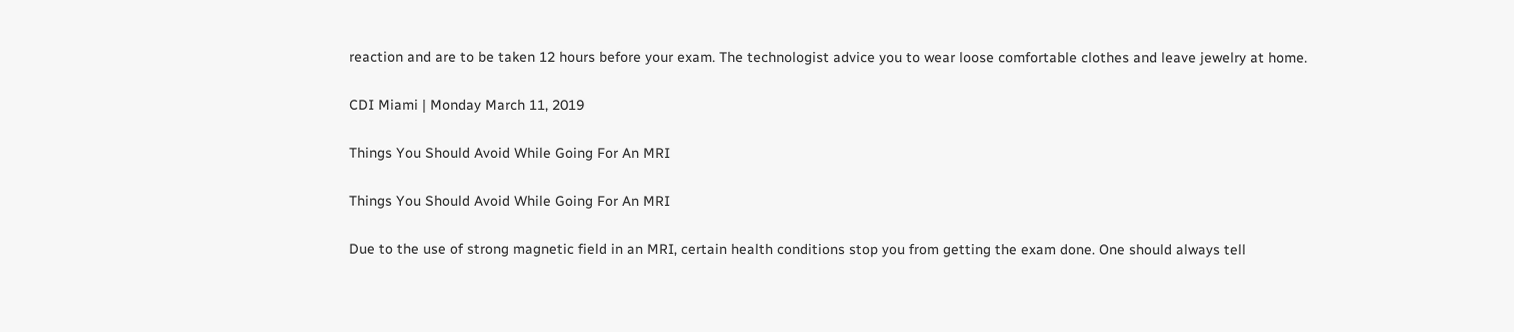reaction and are to be taken 12 hours before your exam. The technologist advice you to wear loose comfortable clothes and leave jewelry at home.

CDI Miami | Monday March 11, 2019

Things You Should Avoid While Going For An MRI

Things You Should Avoid While Going For An MRI

Due to the use of strong magnetic field in an MRI, certain health conditions stop you from getting the exam done. One should always tell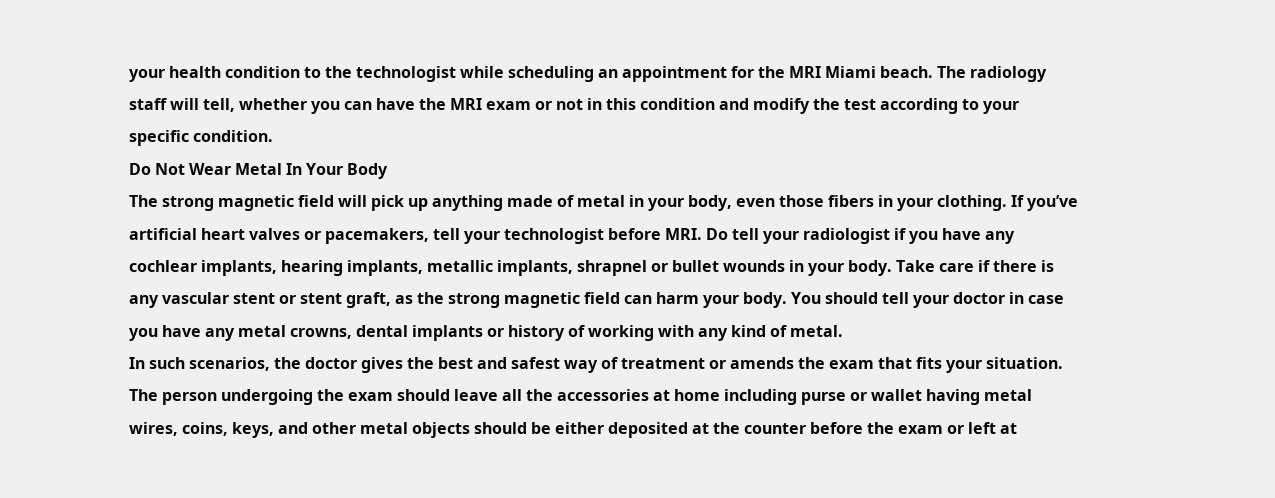your health condition to the technologist while scheduling an appointment for the MRI Miami beach. The radiology staff will tell, whether you can have the MRI exam or not in this condition and modify the test according to your specific condition.
Do Not Wear Metal In Your Body
The strong magnetic field will pick up anything made of metal in your body, even those fibers in your clothing. If you’ve artificial heart valves or pacemakers, tell your technologist before MRI. Do tell your radiologist if you have any cochlear implants, hearing implants, metallic implants, shrapnel or bullet wounds in your body. Take care if there is any vascular stent or stent graft, as the strong magnetic field can harm your body. You should tell your doctor in case you have any metal crowns, dental implants or history of working with any kind of metal.
In such scenarios, the doctor gives the best and safest way of treatment or amends the exam that fits your situation.
The person undergoing the exam should leave all the accessories at home including purse or wallet having metal wires, coins, keys, and other metal objects should be either deposited at the counter before the exam or left at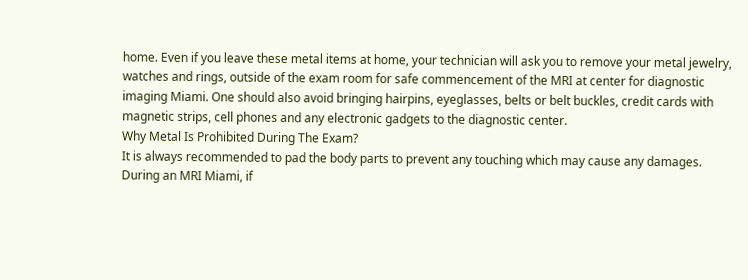home. Even if you leave these metal items at home, your technician will ask you to remove your metal jewelry, watches and rings, outside of the exam room for safe commencement of the MRI at center for diagnostic imaging Miami. One should also avoid bringing hairpins, eyeglasses, belts or belt buckles, credit cards with magnetic strips, cell phones and any electronic gadgets to the diagnostic center.
Why Metal Is Prohibited During The Exam?
It is always recommended to pad the body parts to prevent any touching which may cause any damages. During an MRI Miami, if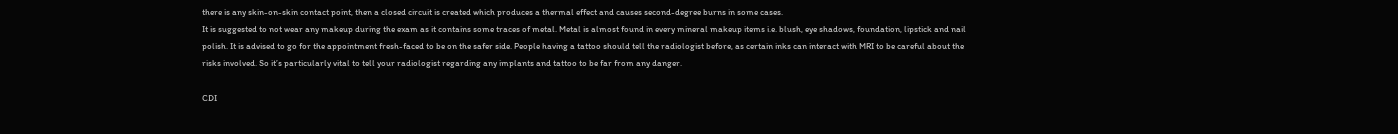there is any skin-on-skin contact point, then a closed circuit is created which produces a thermal effect and causes second-degree burns in some cases.
It is suggested to not wear any makeup during the exam as it contains some traces of metal. Metal is almost found in every mineral makeup items i.e. blush, eye shadows, foundation, lipstick and nail polish. It is advised to go for the appointment fresh-faced to be on the safer side. People having a tattoo should tell the radiologist before, as certain inks can interact with MRI to be careful about the risks involved. So it’s particularly vital to tell your radiologist regarding any implants and tattoo to be far from any danger.

CDI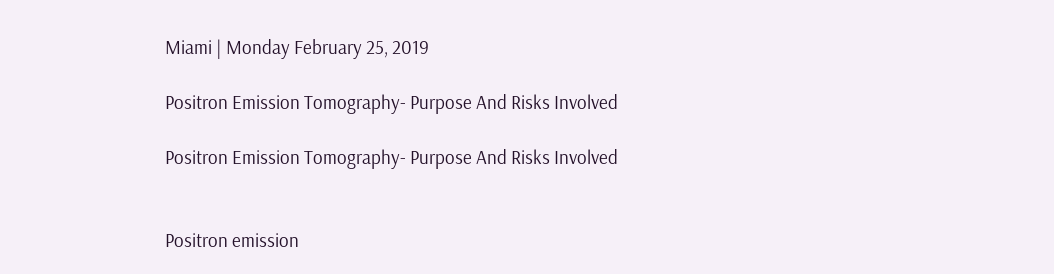Miami | Monday February 25, 2019

Positron Emission Tomography- Purpose And Risks Involved

Positron Emission Tomography- Purpose And Risks Involved


Positron emission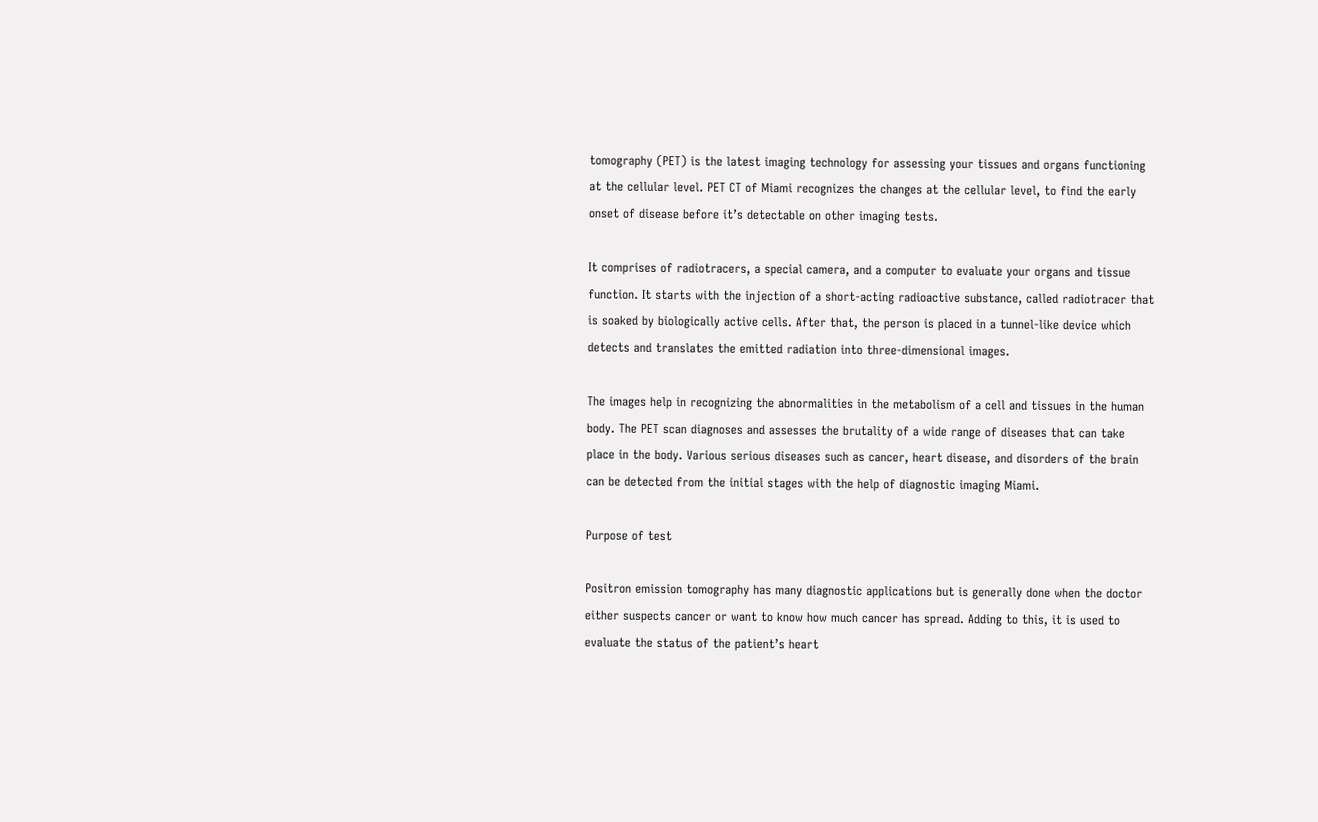tomography (PET) is the latest imaging technology for assessing your tissues and organs functioning at the cellular level. PET CT of Miami recognizes the changes at the cellular level, to find the early onset of disease before it’s detectable on other imaging tests.

It comprises of radiotracers, a special camera, and a computer to evaluate your organs and tissue function. It starts with the injection of a short-acting radioactive substance, called radiotracer that is soaked by biologically active cells. After that, the person is placed in a tunnel-like device which detects and translates the emitted radiation into three-dimensional images.

The images help in recognizing the abnormalities in the metabolism of a cell and tissues in the human body. The PET scan diagnoses and assesses the brutality of a wide range of diseases that can take place in the body. Various serious diseases such as cancer, heart disease, and disorders of the brain can be detected from the initial stages with the help of diagnostic imaging Miami.

Purpose of test

Positron emission tomography has many diagnostic applications but is generally done when the doctor either suspects cancer or want to know how much cancer has spread. Adding to this, it is used to evaluate the status of the patient’s heart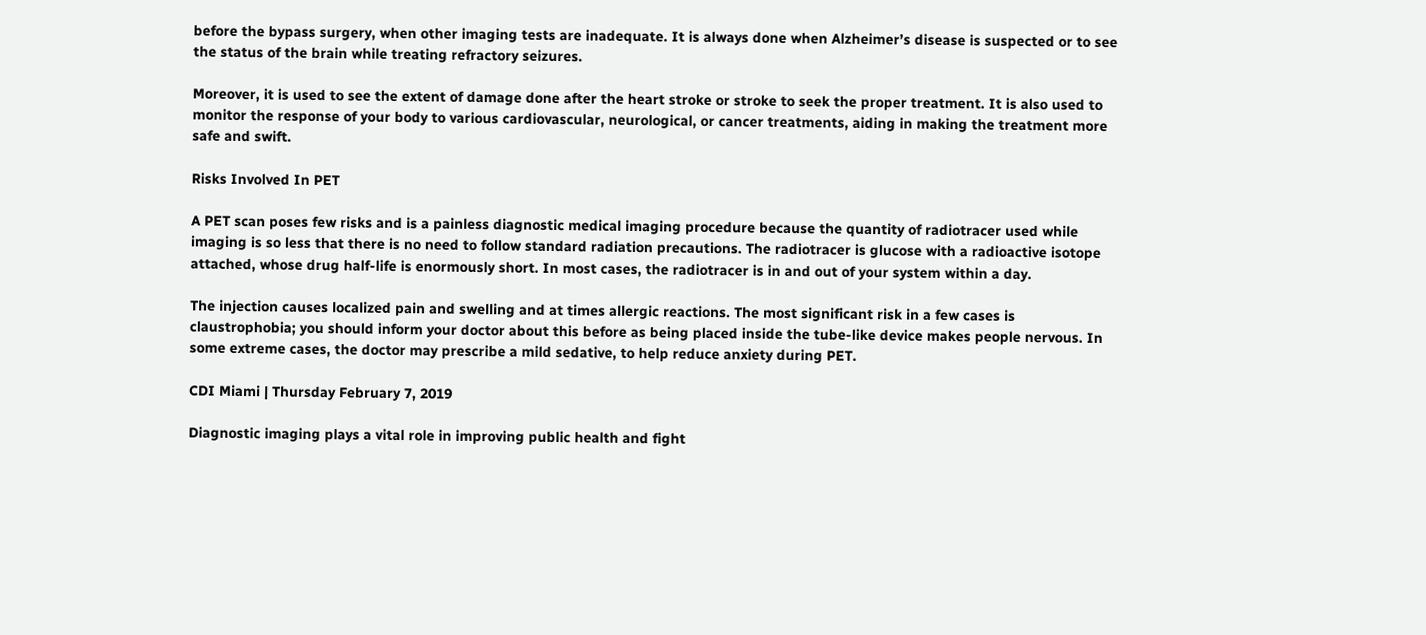before the bypass surgery, when other imaging tests are inadequate. It is always done when Alzheimer’s disease is suspected or to see the status of the brain while treating refractory seizures.

Moreover, it is used to see the extent of damage done after the heart stroke or stroke to seek the proper treatment. It is also used to monitor the response of your body to various cardiovascular, neurological, or cancer treatments, aiding in making the treatment more safe and swift.

Risks Involved In PET

A PET scan poses few risks and is a painless diagnostic medical imaging procedure because the quantity of radiotracer used while imaging is so less that there is no need to follow standard radiation precautions. The radiotracer is glucose with a radioactive isotope attached, whose drug half-life is enormously short. In most cases, the radiotracer is in and out of your system within a day.

The injection causes localized pain and swelling and at times allergic reactions. The most significant risk in a few cases is claustrophobia; you should inform your doctor about this before as being placed inside the tube-like device makes people nervous. In some extreme cases, the doctor may prescribe a mild sedative, to help reduce anxiety during PET.

CDI Miami | Thursday February 7, 2019

Diagnostic imaging plays a vital role in improving public health and fight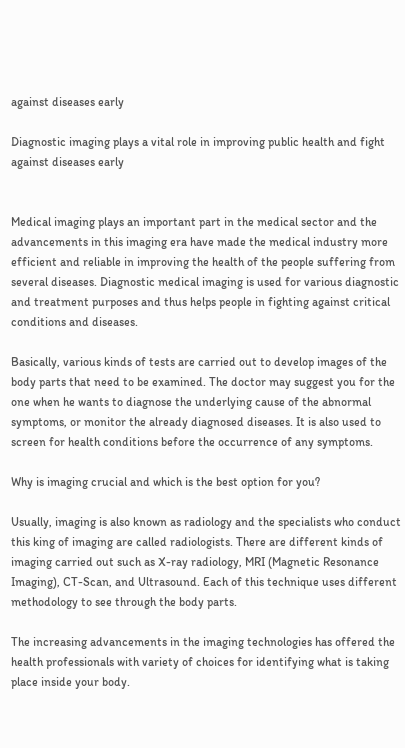against diseases early

Diagnostic imaging plays a vital role in improving public health and fight against diseases early


Medical imaging plays an important part in the medical sector and the advancements in this imaging era have made the medical industry more efficient and reliable in improving the health of the people suffering from several diseases. Diagnostic medical imaging is used for various diagnostic and treatment purposes and thus helps people in fighting against critical conditions and diseases.

Basically, various kinds of tests are carried out to develop images of the body parts that need to be examined. The doctor may suggest you for the one when he wants to diagnose the underlying cause of the abnormal symptoms, or monitor the already diagnosed diseases. It is also used to screen for health conditions before the occurrence of any symptoms.

Why is imaging crucial and which is the best option for you?

Usually, imaging is also known as radiology and the specialists who conduct this king of imaging are called radiologists. There are different kinds of imaging carried out such as X-ray radiology, MRI (Magnetic Resonance Imaging), CT-Scan, and Ultrasound. Each of this technique uses different methodology to see through the body parts.

The increasing advancements in the imaging technologies has offered the health professionals with variety of choices for identifying what is taking place inside your body.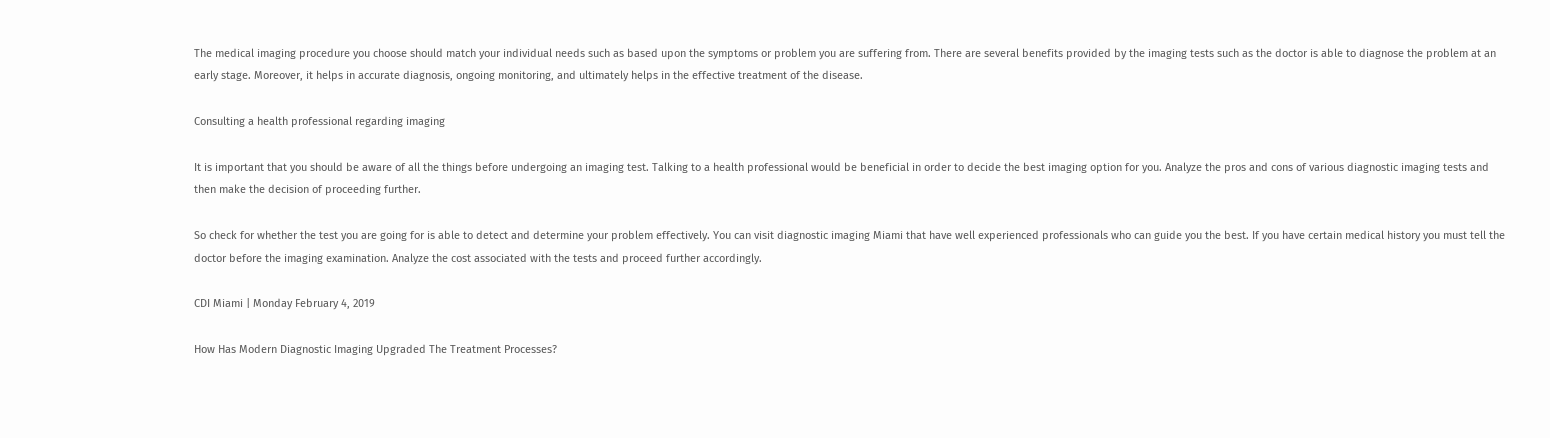The medical imaging procedure you choose should match your individual needs such as based upon the symptoms or problem you are suffering from. There are several benefits provided by the imaging tests such as the doctor is able to diagnose the problem at an early stage. Moreover, it helps in accurate diagnosis, ongoing monitoring, and ultimately helps in the effective treatment of the disease.

Consulting a health professional regarding imaging

It is important that you should be aware of all the things before undergoing an imaging test. Talking to a health professional would be beneficial in order to decide the best imaging option for you. Analyze the pros and cons of various diagnostic imaging tests and then make the decision of proceeding further.

So check for whether the test you are going for is able to detect and determine your problem effectively. You can visit diagnostic imaging Miami that have well experienced professionals who can guide you the best. If you have certain medical history you must tell the doctor before the imaging examination. Analyze the cost associated with the tests and proceed further accordingly.

CDI Miami | Monday February 4, 2019

How Has Modern Diagnostic Imaging Upgraded The Treatment Processes?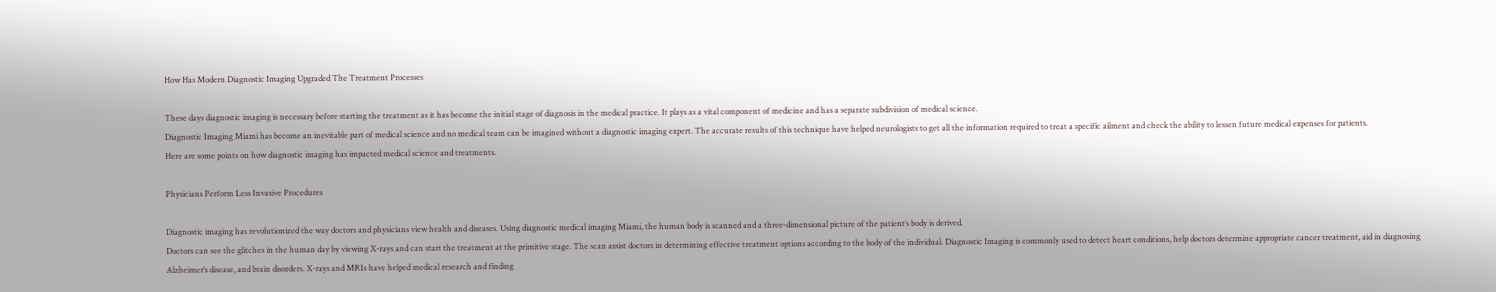How Has Modern Diagnostic Imaging Upgraded The Treatment Processes

These days diagnostic imaging is necessary before starting the treatment as it has become the initial stage of diagnosis in the medical practice. It plays as a vital component of medicine and has a separate subdivision of medical science.
Diagnostic Imaging Miami has become an inevitable part of medical science and no medical team can be imagined without a diagnostic imaging expert. The accurate results of this technique have helped neurologists to get all the information required to treat a specific ailment and check the ability to lessen future medical expenses for patients.
Here are some points on how diagnostic imaging has impacted medical science and treatments.

Physicians Perform Less Invasive Procedures

Diagnostic imaging has revolutionized the way doctors and physicians view health and diseases. Using diagnostic medical imaging Miami, the human body is scanned and a three-dimensional picture of the patient’s body is derived.
Doctors can see the glitches in the human day by viewing X-rays and can start the treatment at the primitive stage. The scan assist doctors in determining effective treatment options according to the body of the individual. Diagnostic Imaging is commonly used to detect heart conditions, help doctors determine appropriate cancer treatment, aid in diagnosing Alzheimer’s disease, and brain disorders. X-rays and MRIs have helped medical research and finding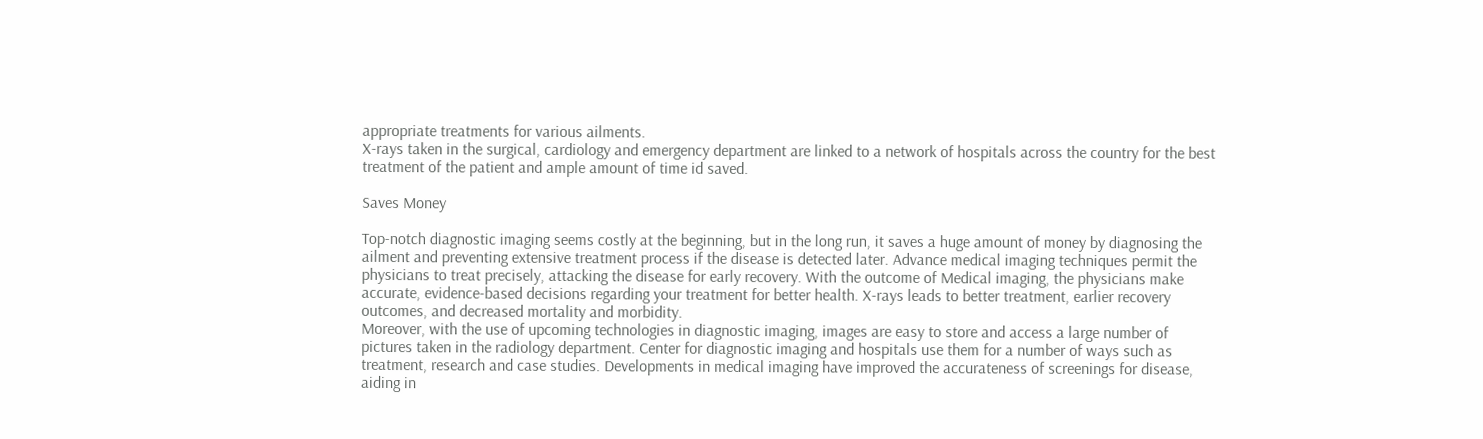appropriate treatments for various ailments.
X-rays taken in the surgical, cardiology and emergency department are linked to a network of hospitals across the country for the best treatment of the patient and ample amount of time id saved.

Saves Money

Top-notch diagnostic imaging seems costly at the beginning, but in the long run, it saves a huge amount of money by diagnosing the ailment and preventing extensive treatment process if the disease is detected later. Advance medical imaging techniques permit the physicians to treat precisely, attacking the disease for early recovery. With the outcome of Medical imaging, the physicians make accurate, evidence-based decisions regarding your treatment for better health. X-rays leads to better treatment, earlier recovery outcomes, and decreased mortality and morbidity.
Moreover, with the use of upcoming technologies in diagnostic imaging, images are easy to store and access a large number of pictures taken in the radiology department. Center for diagnostic imaging and hospitals use them for a number of ways such as treatment, research and case studies. Developments in medical imaging have improved the accurateness of screenings for disease, aiding in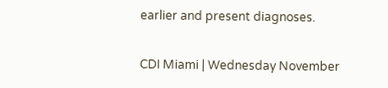earlier and present diagnoses.

CDI Miami | Wednesday November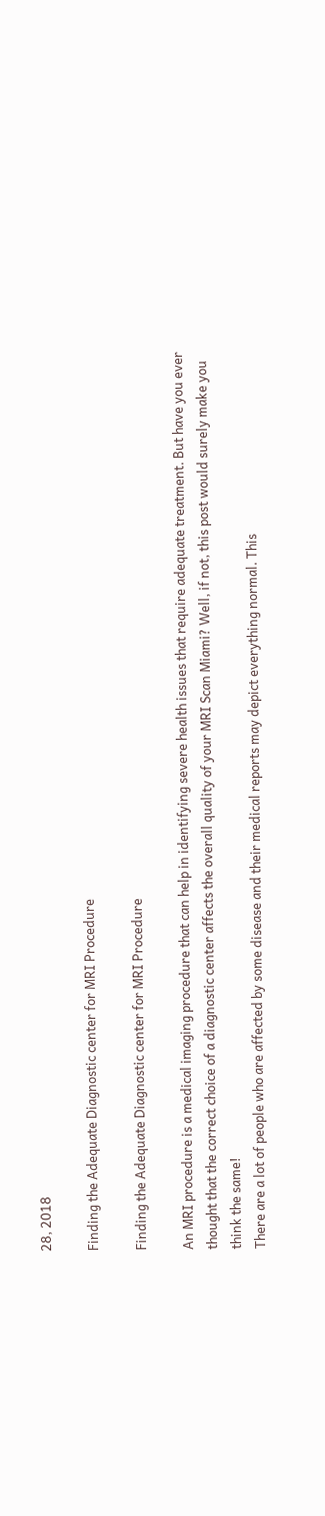28, 2018

Finding the Adequate Diagnostic center for MRI Procedure

Finding the Adequate Diagnostic center for MRI Procedure

An MRI procedure is a medical imaging procedure that can help in identifying severe health issues that require adequate treatment. But have you ever thought that the correct choice of a diagnostic center affects the overall quality of your MRI Scan Miami? Well, if not, this post would surely make you think the same!
There are a lot of people who are affected by some disease and their medical reports may depict everything normal. This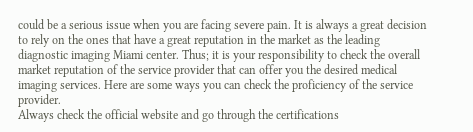could be a serious issue when you are facing severe pain. It is always a great decision to rely on the ones that have a great reputation in the market as the leading diagnostic imaging Miami center. Thus; it is your responsibility to check the overall market reputation of the service provider that can offer you the desired medical imaging services. Here are some ways you can check the proficiency of the service provider.
Always check the official website and go through the certifications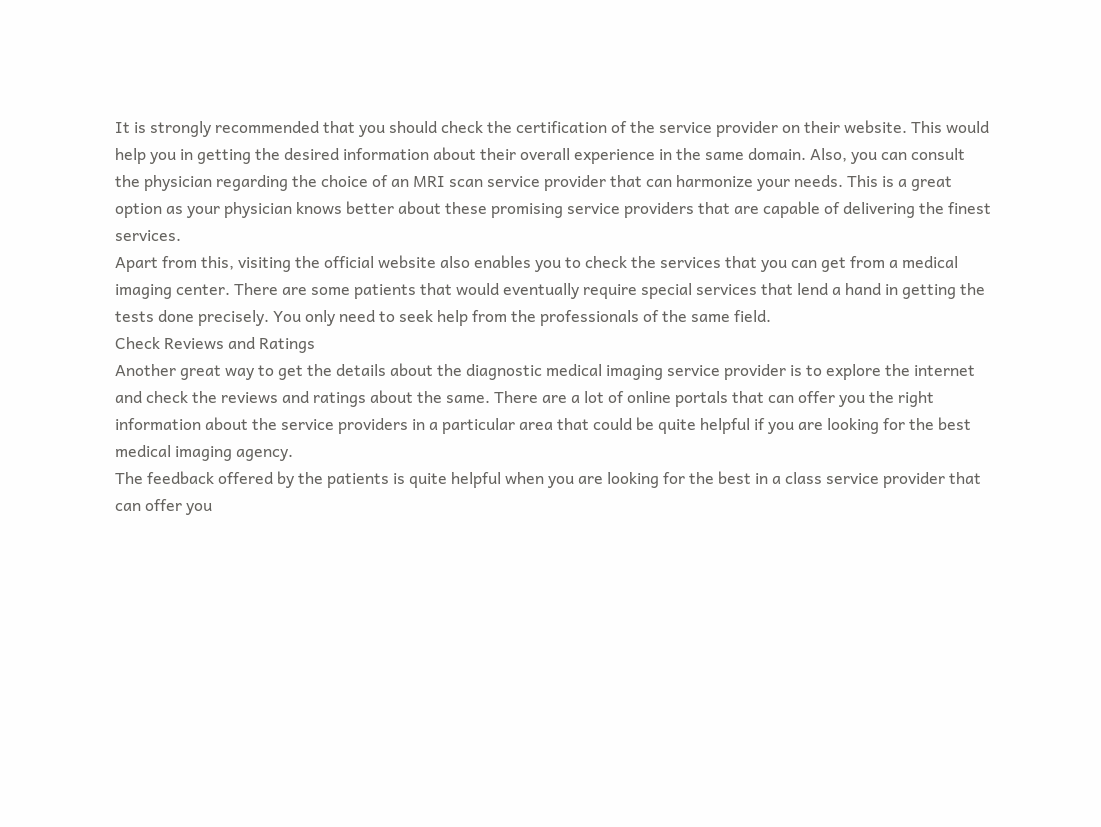It is strongly recommended that you should check the certification of the service provider on their website. This would help you in getting the desired information about their overall experience in the same domain. Also, you can consult the physician regarding the choice of an MRI scan service provider that can harmonize your needs. This is a great option as your physician knows better about these promising service providers that are capable of delivering the finest services.
Apart from this, visiting the official website also enables you to check the services that you can get from a medical imaging center. There are some patients that would eventually require special services that lend a hand in getting the tests done precisely. You only need to seek help from the professionals of the same field.
Check Reviews and Ratings
Another great way to get the details about the diagnostic medical imaging service provider is to explore the internet and check the reviews and ratings about the same. There are a lot of online portals that can offer you the right information about the service providers in a particular area that could be quite helpful if you are looking for the best medical imaging agency.
The feedback offered by the patients is quite helpful when you are looking for the best in a class service provider that can offer you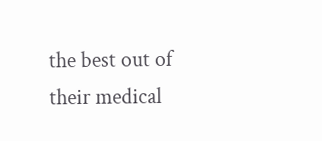the best out of their medical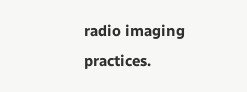radio imaging practices.